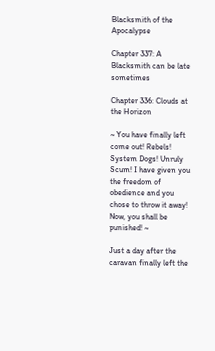Blacksmith of the Apocalypse

Chapter 337: A Blacksmith can be late sometimes

Chapter 336: Clouds at the Horizon

~ You have finally left come out! Rebels! System Dogs! Unruly Scum! I have given you the freedom of obedience and you chose to throw it away! Now, you shall be punished! ~

Just a day after the caravan finally left the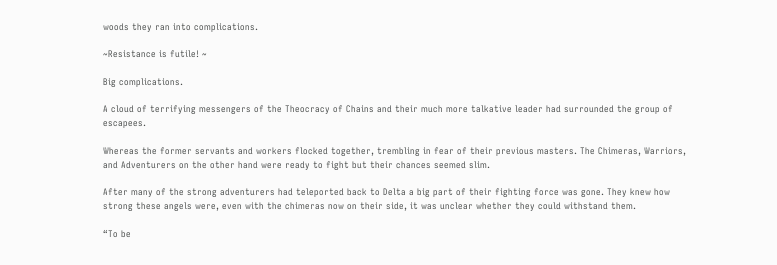woods they ran into complications.

~Resistance is futile! ~

Big complications.

A cloud of terrifying messengers of the Theocracy of Chains and their much more talkative leader had surrounded the group of escapees.

Whereas the former servants and workers flocked together, trembling in fear of their previous masters. The Chimeras, Warriors, and Adventurers on the other hand were ready to fight but their chances seemed slim.

After many of the strong adventurers had teleported back to Delta a big part of their fighting force was gone. They knew how strong these angels were, even with the chimeras now on their side, it was unclear whether they could withstand them.

“To be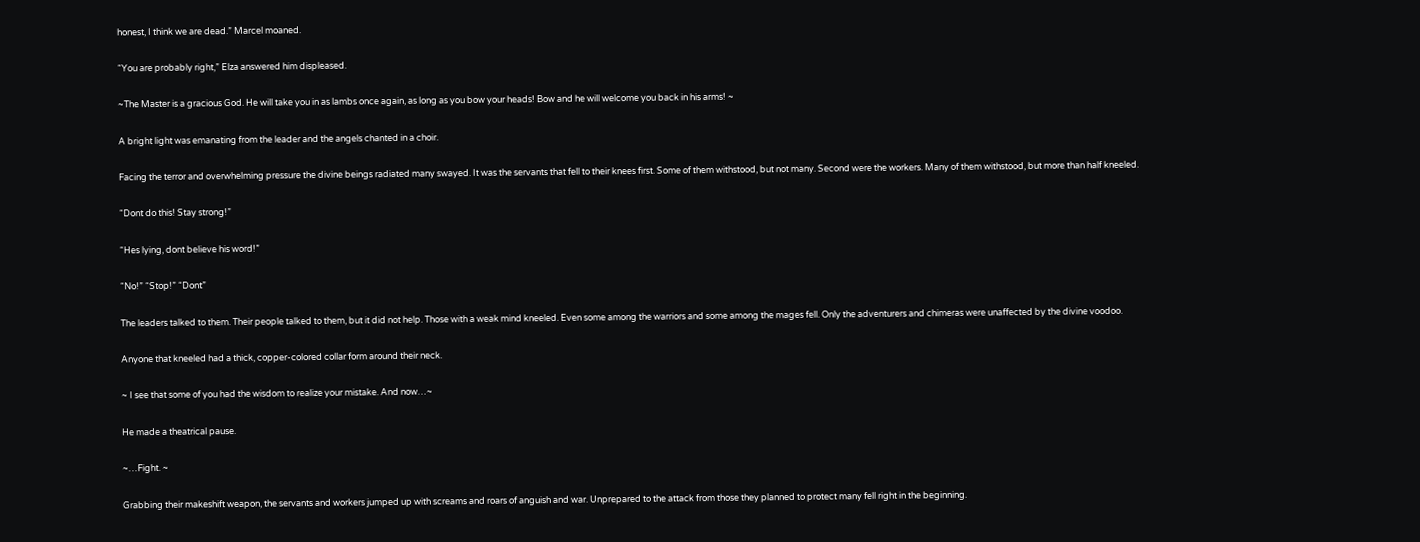honest, I think we are dead.” Marcel moaned.

“You are probably right,” Elza answered him displeased.

~The Master is a gracious God. He will take you in as lambs once again, as long as you bow your heads! Bow and he will welcome you back in his arms! ~

A bright light was emanating from the leader and the angels chanted in a choir.

Facing the terror and overwhelming pressure the divine beings radiated many swayed. It was the servants that fell to their knees first. Some of them withstood, but not many. Second were the workers. Many of them withstood, but more than half kneeled.

“Dont do this! Stay strong!”

“Hes lying, dont believe his word!”

“No!” “Stop!” “Dont”

The leaders talked to them. Their people talked to them, but it did not help. Those with a weak mind kneeled. Even some among the warriors and some among the mages fell. Only the adventurers and chimeras were unaffected by the divine voodoo.

Anyone that kneeled had a thick, copper-colored collar form around their neck.

~ I see that some of you had the wisdom to realize your mistake. And now…~

He made a theatrical pause.

~…Fight. ~

Grabbing their makeshift weapon, the servants and workers jumped up with screams and roars of anguish and war. Unprepared to the attack from those they planned to protect many fell right in the beginning.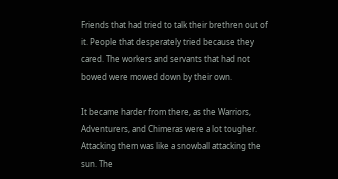Friends that had tried to talk their brethren out of it. People that desperately tried because they cared. The workers and servants that had not bowed were mowed down by their own.

It became harder from there, as the Warriors, Adventurers, and Chimeras were a lot tougher. Attacking them was like a snowball attacking the sun. The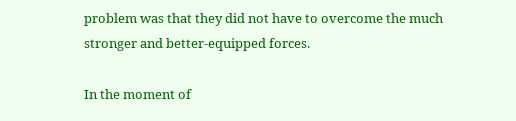problem was that they did not have to overcome the much stronger and better-equipped forces.

In the moment of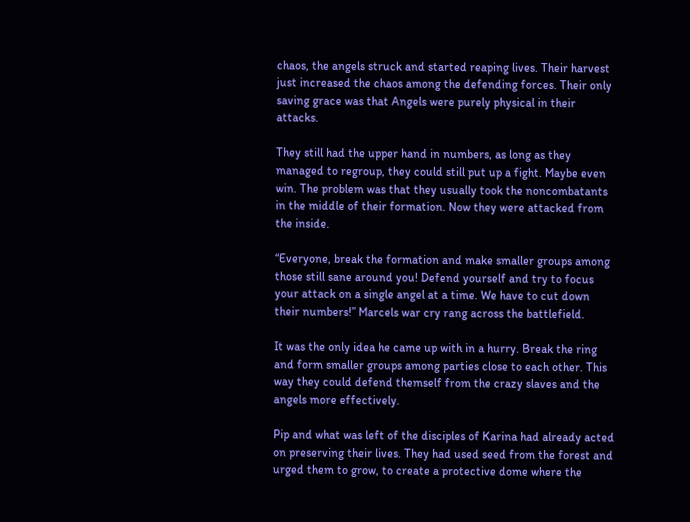chaos, the angels struck and started reaping lives. Their harvest just increased the chaos among the defending forces. Their only saving grace was that Angels were purely physical in their attacks.

They still had the upper hand in numbers, as long as they managed to regroup, they could still put up a fight. Maybe even win. The problem was that they usually took the noncombatants in the middle of their formation. Now they were attacked from the inside.

“Everyone, break the formation and make smaller groups among those still sane around you! Defend yourself and try to focus your attack on a single angel at a time. We have to cut down their numbers!” Marcels war cry rang across the battlefield.

It was the only idea he came up with in a hurry. Break the ring and form smaller groups among parties close to each other. This way they could defend themself from the crazy slaves and the angels more effectively.

Pip and what was left of the disciples of Karina had already acted on preserving their lives. They had used seed from the forest and urged them to grow, to create a protective dome where the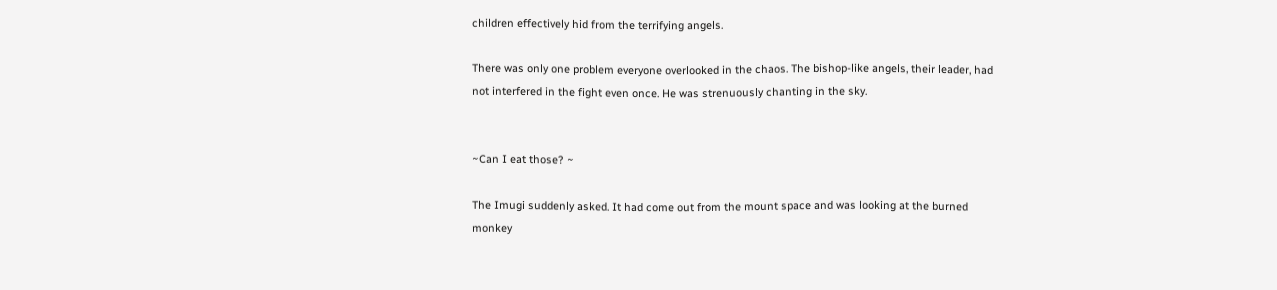children effectively hid from the terrifying angels.

There was only one problem everyone overlooked in the chaos. The bishop-like angels, their leader, had not interfered in the fight even once. He was strenuously chanting in the sky.


~Can I eat those? ~

The Imugi suddenly asked. It had come out from the mount space and was looking at the burned monkey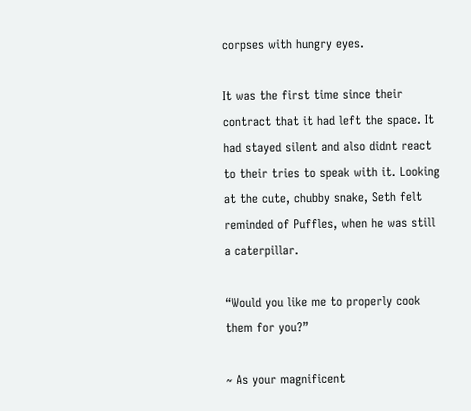corpses with hungry eyes.

It was the first time since their contract that it had left the space. It had stayed silent and also didnt react to their tries to speak with it. Looking at the cute, chubby snake, Seth felt reminded of Puffles, when he was still a caterpillar.

“Would you like me to properly cook them for you?”

~ As your magnificent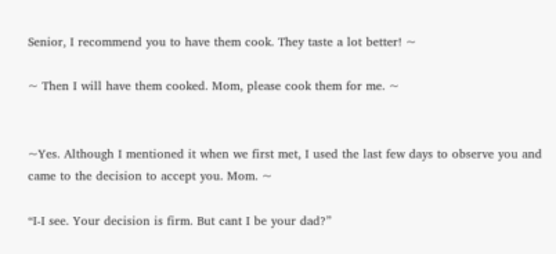Senior, I recommend you to have them cook. They taste a lot better! ~

~ Then I will have them cooked. Mom, please cook them for me. ~


~Yes. Although I mentioned it when we first met, I used the last few days to observe you and came to the decision to accept you. Mom. ~

“I-I see. Your decision is firm. But cant I be your dad?”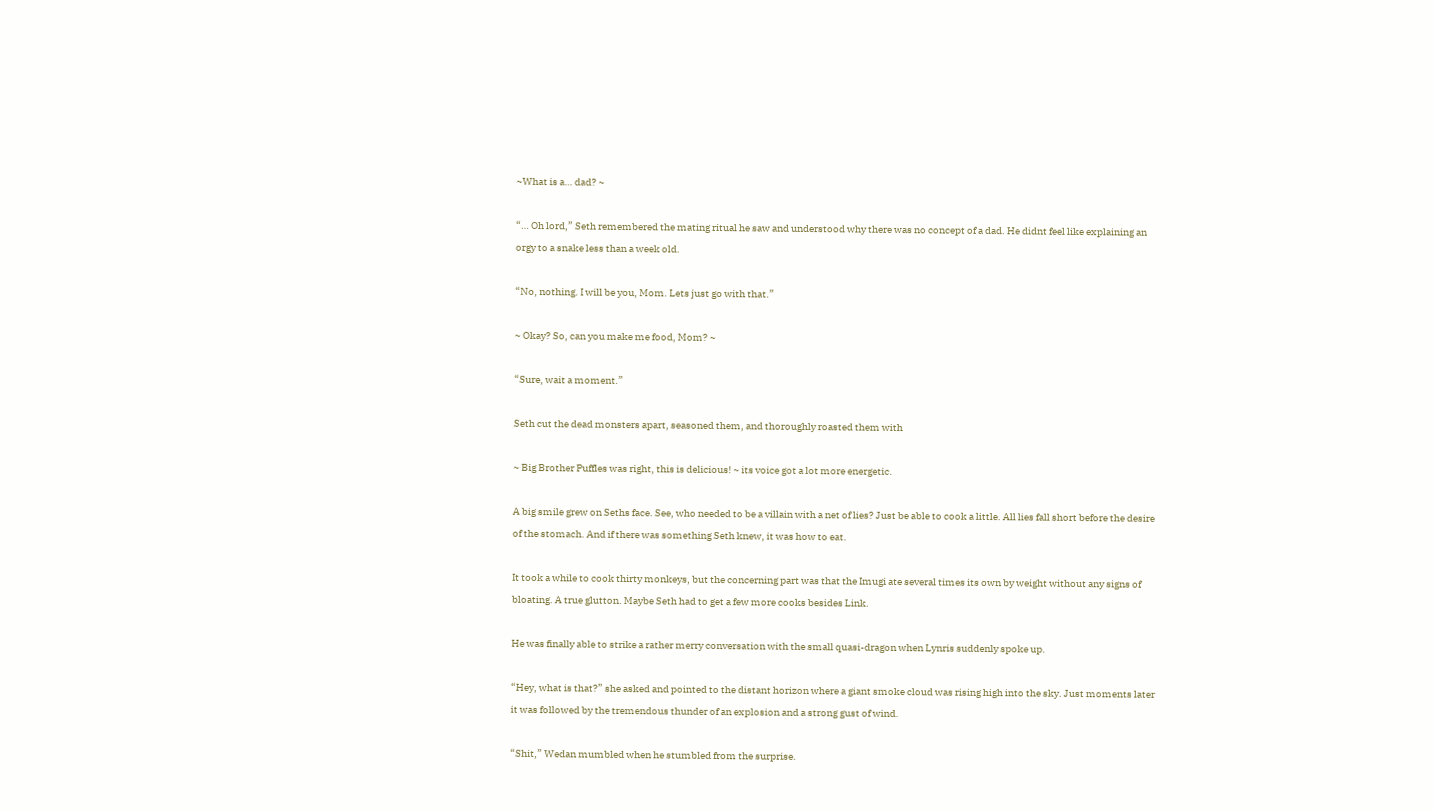~What is a… dad? ~

“… Oh lord,” Seth remembered the mating ritual he saw and understood why there was no concept of a dad. He didnt feel like explaining an orgy to a snake less than a week old.

“No, nothing. I will be you, Mom. Lets just go with that.”

~ Okay? So, can you make me food, Mom? ~

“Sure, wait a moment.”

Seth cut the dead monsters apart, seasoned them, and thoroughly roasted them with

~ Big Brother Puffles was right, this is delicious! ~ its voice got a lot more energetic.

A big smile grew on Seths face. See, who needed to be a villain with a net of lies? Just be able to cook a little. All lies fall short before the desire of the stomach. And if there was something Seth knew, it was how to eat.

It took a while to cook thirty monkeys, but the concerning part was that the Imugi ate several times its own by weight without any signs of bloating. A true glutton. Maybe Seth had to get a few more cooks besides Link.

He was finally able to strike a rather merry conversation with the small quasi-dragon when Lynris suddenly spoke up.

“Hey, what is that?” she asked and pointed to the distant horizon where a giant smoke cloud was rising high into the sky. Just moments later it was followed by the tremendous thunder of an explosion and a strong gust of wind.

“Shit,” Wedan mumbled when he stumbled from the surprise.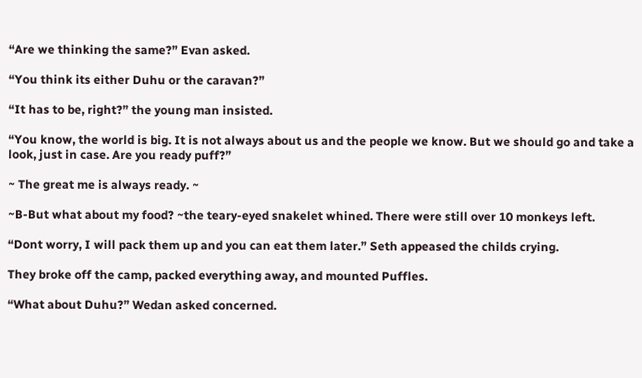“Are we thinking the same?” Evan asked.

“You think its either Duhu or the caravan?”

“It has to be, right?” the young man insisted.

“You know, the world is big. It is not always about us and the people we know. But we should go and take a look, just in case. Are you ready puff?”

~ The great me is always ready. ~

~B-But what about my food? ~the teary-eyed snakelet whined. There were still over 10 monkeys left.

“Dont worry, I will pack them up and you can eat them later.” Seth appeased the childs crying.

They broke off the camp, packed everything away, and mounted Puffles.

“What about Duhu?” Wedan asked concerned.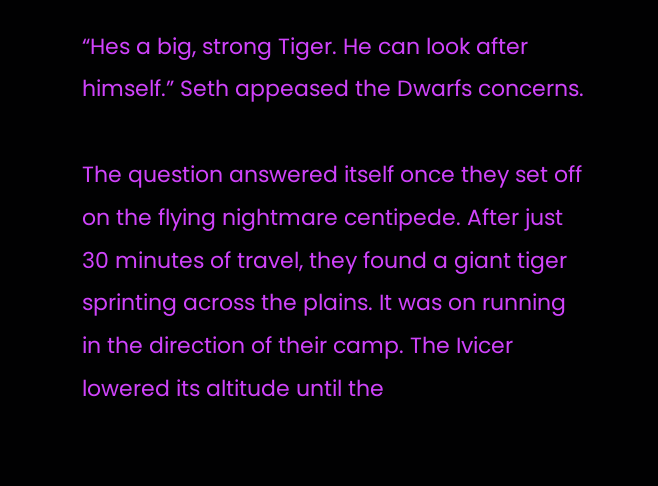“Hes a big, strong Tiger. He can look after himself.” Seth appeased the Dwarfs concerns.

The question answered itself once they set off on the flying nightmare centipede. After just 30 minutes of travel, they found a giant tiger sprinting across the plains. It was on running in the direction of their camp. The Ivicer lowered its altitude until the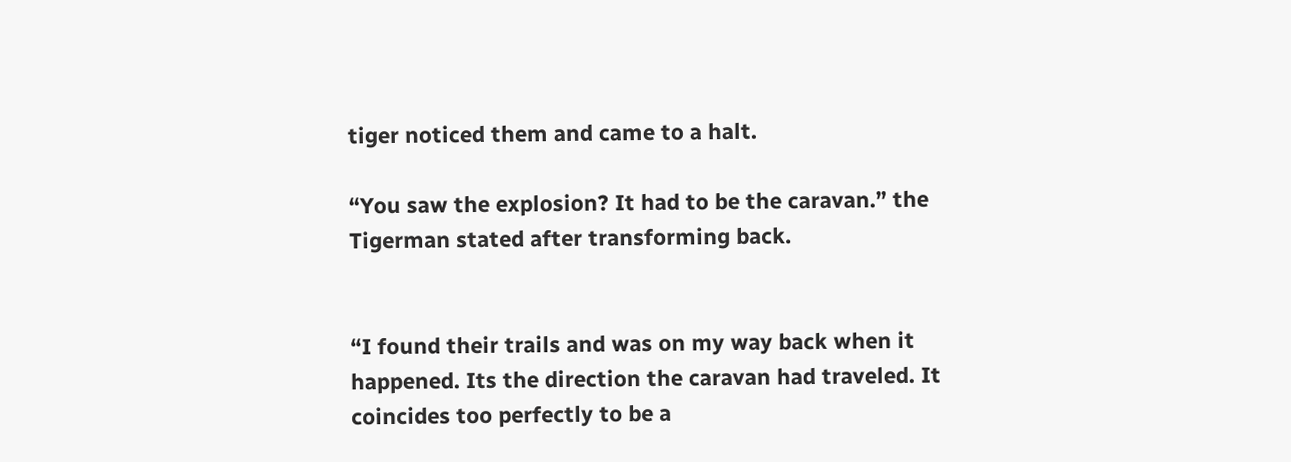tiger noticed them and came to a halt.

“You saw the explosion? It had to be the caravan.” the Tigerman stated after transforming back.


“I found their trails and was on my way back when it happened. Its the direction the caravan had traveled. It coincides too perfectly to be a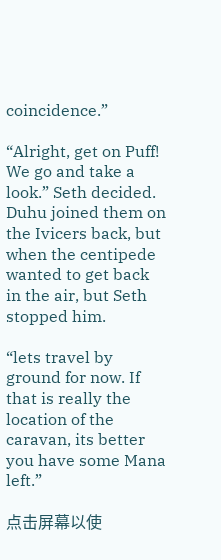coincidence.”

“Alright, get on Puff! We go and take a look.” Seth decided. Duhu joined them on the Ivicers back, but when the centipede wanted to get back in the air, but Seth stopped him.

“lets travel by ground for now. If that is really the location of the caravan, its better you have some Mana left.”

点击屏幕以使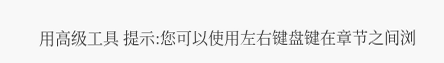用高级工具 提示:您可以使用左右键盘键在章节之间浏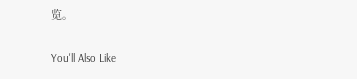览。

You'll Also Like